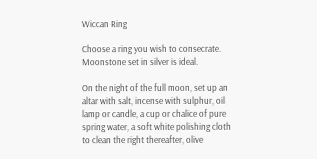Wiccan Ring

Choose a ring you wish to consecrate. Moonstone set in silver is ideal.

On the night of the full moon, set up an altar with salt, incense with sulphur, oil lamp or candle, a cup or chalice of pure spring water, a soft white polishing cloth to clean the right thereafter, olive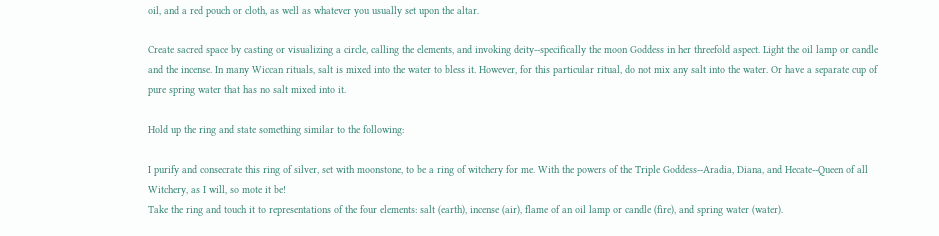oil, and a red pouch or cloth, as well as whatever you usually set upon the altar.

Create sacred space by casting or visualizing a circle, calling the elements, and invoking deity--specifically the moon Goddess in her threefold aspect. Light the oil lamp or candle and the incense. In many Wiccan rituals, salt is mixed into the water to bless it. However, for this particular ritual, do not mix any salt into the water. Or have a separate cup of pure spring water that has no salt mixed into it.

Hold up the ring and state something similar to the following:

I purify and consecrate this ring of silver, set with moonstone, to be a ring of witchery for me. With the powers of the Triple Goddess--Aradia, Diana, and Hecate--Queen of all Witchery, as I will, so mote it be!
Take the ring and touch it to representations of the four elements: salt (earth), incense (air), flame of an oil lamp or candle (fire), and spring water (water).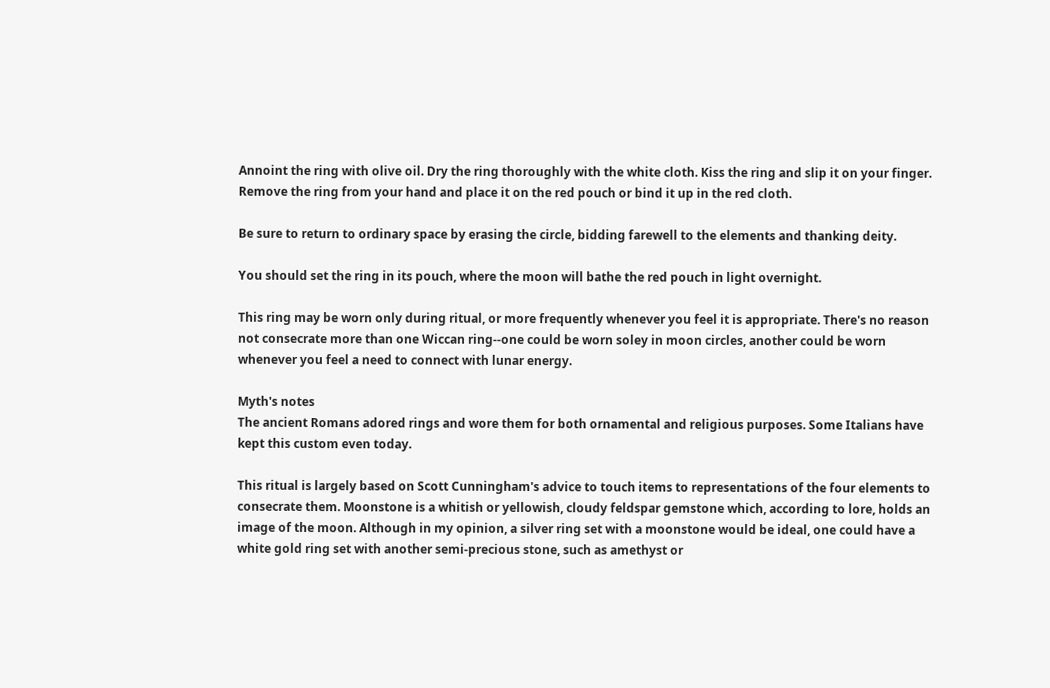Annoint the ring with olive oil. Dry the ring thoroughly with the white cloth. Kiss the ring and slip it on your finger. Remove the ring from your hand and place it on the red pouch or bind it up in the red cloth.

Be sure to return to ordinary space by erasing the circle, bidding farewell to the elements and thanking deity.

You should set the ring in its pouch, where the moon will bathe the red pouch in light overnight.

This ring may be worn only during ritual, or more frequently whenever you feel it is appropriate. There's no reason not consecrate more than one Wiccan ring--one could be worn soley in moon circles, another could be worn whenever you feel a need to connect with lunar energy.

Myth's notes
The ancient Romans adored rings and wore them for both ornamental and religious purposes. Some Italians have kept this custom even today.

This ritual is largely based on Scott Cunningham's advice to touch items to representations of the four elements to consecrate them. Moonstone is a whitish or yellowish, cloudy feldspar gemstone which, according to lore, holds an image of the moon. Although in my opinion, a silver ring set with a moonstone would be ideal, one could have a white gold ring set with another semi-precious stone, such as amethyst or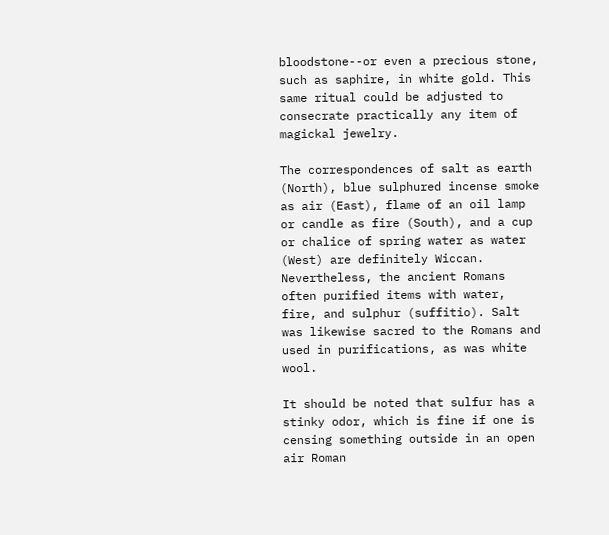bloodstone--or even a precious stone, such as saphire, in white gold. This same ritual could be adjusted to consecrate practically any item of magickal jewelry.

The correspondences of salt as earth (North), blue sulphured incense smoke as air (East), flame of an oil lamp or candle as fire (South), and a cup or chalice of spring water as water (West) are definitely Wiccan. Nevertheless, the ancient Romans often purified items with water, fire, and sulphur (suffitio). Salt was likewise sacred to the Romans and used in purifications, as was white wool.

It should be noted that sulfur has a stinky odor, which is fine if one is censing something outside in an open air Roman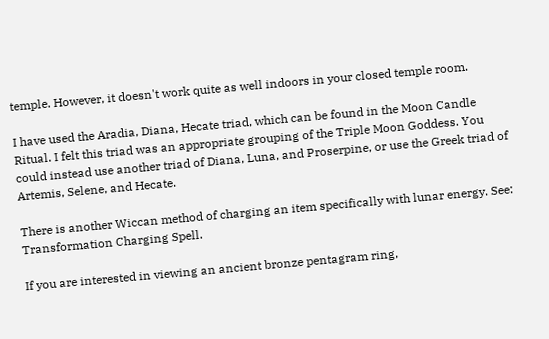temple. However, it doesn't work quite as well indoors in your closed temple room.

I have used the Aradia, Diana, Hecate triad, which can be found in the Moon Candle Ritual. I felt this triad was an appropriate grouping of the Triple Moon Goddess. You could instead use another triad of Diana, Luna, and Proserpine, or use the Greek triad of Artemis, Selene, and Hecate.

There is another Wiccan method of charging an item specifically with lunar energy. See: Transformation Charging Spell.

If you are interested in viewing an ancient bronze pentagram ring,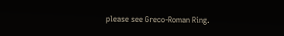please see Greco-Roman Ring.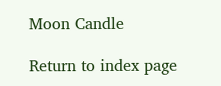Moon Candle

Return to index page